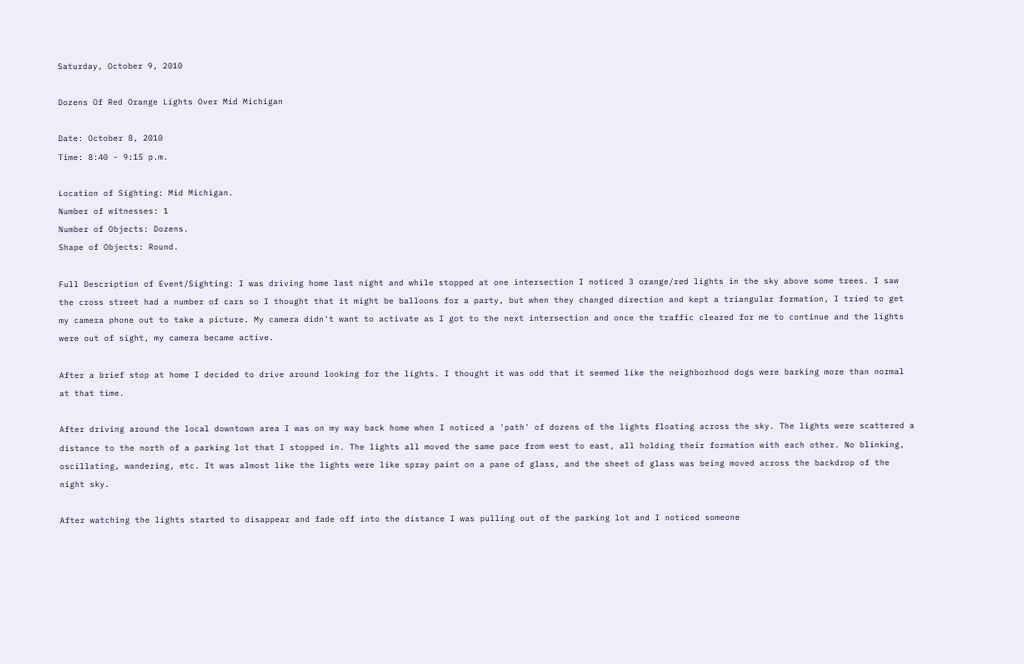Saturday, October 9, 2010

Dozens Of Red Orange Lights Over Mid Michigan

Date: October 8, 2010
Time: 8:40 - 9:15 p.m.

Location of Sighting: Mid Michigan.
Number of witnesses: 1
Number of Objects: Dozens.
Shape of Objects: Round.

Full Description of Event/Sighting: I was driving home last night and while stopped at one intersection I noticed 3 orange/red lights in the sky above some trees. I saw the cross street had a number of cars so I thought that it might be balloons for a party, but when they changed direction and kept a triangular formation, I tried to get my camera phone out to take a picture. My camera didn't want to activate as I got to the next intersection and once the traffic cleared for me to continue and the lights were out of sight, my camera became active.

After a brief stop at home I decided to drive around looking for the lights. I thought it was odd that it seemed like the neighborhood dogs were barking more than normal at that time.

After driving around the local downtown area I was on my way back home when I noticed a 'path' of dozens of the lights floating across the sky. The lights were scattered a distance to the north of a parking lot that I stopped in. The lights all moved the same pace from west to east, all holding their formation with each other. No blinking, oscillating, wandering, etc. It was almost like the lights were like spray paint on a pane of glass, and the sheet of glass was being moved across the backdrop of the night sky.

After watching the lights started to disappear and fade off into the distance I was pulling out of the parking lot and I noticed someone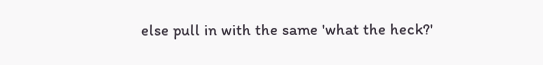else pull in with the same 'what the heck?'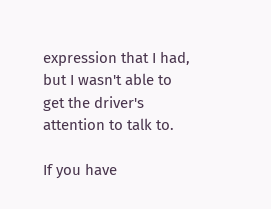expression that I had, but I wasn't able to get the driver's attention to talk to.

If you have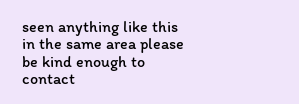seen anything like this in the same area please be kind enough to contact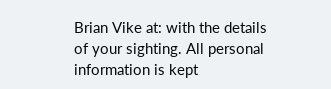Brian Vike at: with the details of your sighting. All personal information is kept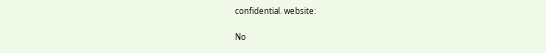confidential. website:

No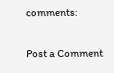comments:

Post a Comment